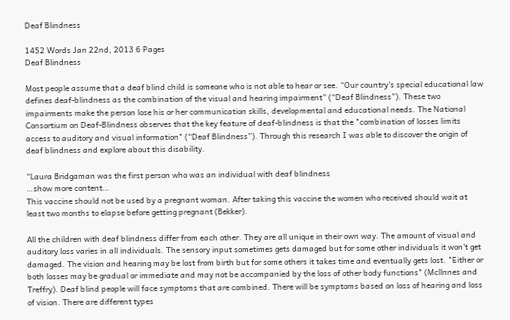Deaf Blindness

1452 Words Jan 22nd, 2013 6 Pages
Deaf Blindness

Most people assume that a deaf blind child is someone who is not able to hear or see. “Our country's special educational law defines deaf-blindness as the combination of the visual and hearing impairment” (“Deaf Blindness”). These two impairments make the person lose his or her communication skills, developmental and educational needs. The National Consortium on Deaf-Blindness observes that the key feature of deaf-blindness is that the "combination of losses limits access to auditory and visual information" (“Deaf Blindness”). Through this research I was able to discover the origin of deaf blindness and explore about this disability.

“Laura Bridgaman was the first person who was an individual with deaf blindness
…show more content…
This vaccine should not be used by a pregnant woman. After taking this vaccine the women who received should wait at least two months to elapse before getting pregnant (Bekker).

All the children with deaf blindness differ from each other. They are all unique in their own way. The amount of visual and auditory loss varies in all individuals. The sensory input sometimes gets damaged but for some other individuals it won't get damaged. The vision and hearing may be lost from birth but for some others it takes time and eventually gets lost. "Either or both losses may be gradual or immediate and may not be accompanied by the loss of other body functions" (Mcllnnes and Treffry). Deaf blind people will face symptoms that are combined. There will be symptoms based on loss of hearing and loss of vision. There are different types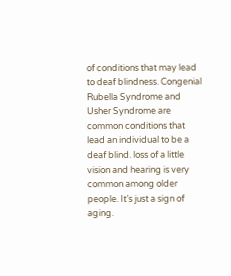of conditions that may lead to deaf blindness. Congenial Rubella Syndrome and Usher Syndrome are common conditions that lead an individual to be a deaf blind. loss of a little vision and hearing is very common among older people. It’s just a sign of aging.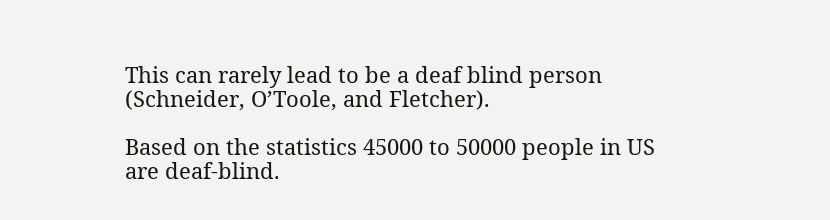This can rarely lead to be a deaf blind person (Schneider, O’Toole, and Fletcher).

Based on the statistics 45000 to 50000 people in US are deaf-blind.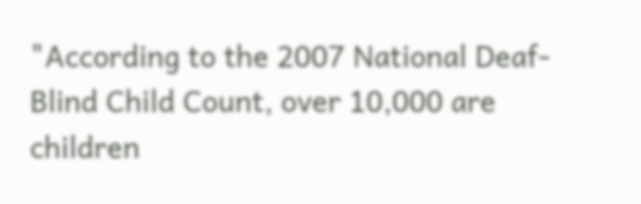"According to the 2007 National Deaf-Blind Child Count, over 10,000 are children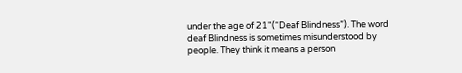under the age of 21"(“Deaf Blindness”). The word deaf Blindness is sometimes misunderstood by people. They think it means a person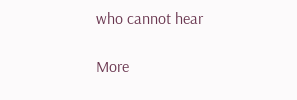who cannot hear

More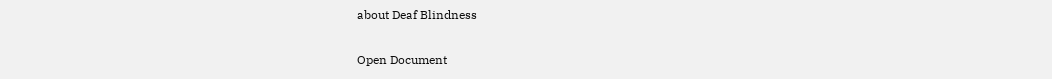about Deaf Blindness

Open Document